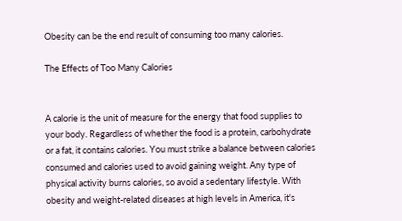Obesity can be the end result of consuming too many calories.

The Effects of Too Many Calories


A calorie is the unit of measure for the energy that food supplies to your body. Regardless of whether the food is a protein, carbohydrate or a fat, it contains calories. You must strike a balance between calories consumed and calories used to avoid gaining weight. Any type of physical activity burns calories, so avoid a sedentary lifestyle. With obesity and weight-related diseases at high levels in America, it's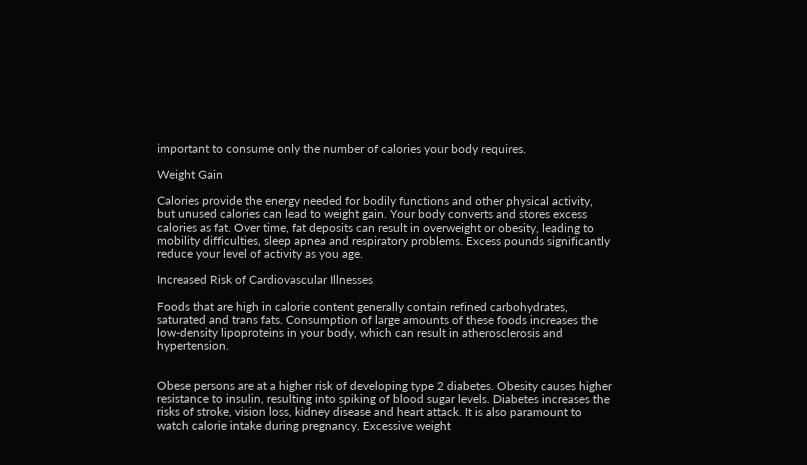important to consume only the number of calories your body requires.

Weight Gain

Calories provide the energy needed for bodily functions and other physical activity, but unused calories can lead to weight gain. Your body converts and stores excess calories as fat. Over time, fat deposits can result in overweight or obesity, leading to mobility difficulties, sleep apnea and respiratory problems. Excess pounds significantly reduce your level of activity as you age.

Increased Risk of Cardiovascular Illnesses

Foods that are high in calorie content generally contain refined carbohydrates, saturated and trans fats. Consumption of large amounts of these foods increases the low-density lipoproteins in your body, which can result in atherosclerosis and hypertension.


Obese persons are at a higher risk of developing type 2 diabetes. Obesity causes higher resistance to insulin, resulting into spiking of blood sugar levels. Diabetes increases the risks of stroke, vision loss, kidney disease and heart attack. It is also paramount to watch calorie intake during pregnancy. Excessive weight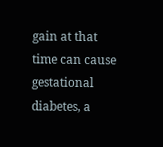gain at that time can cause gestational diabetes, a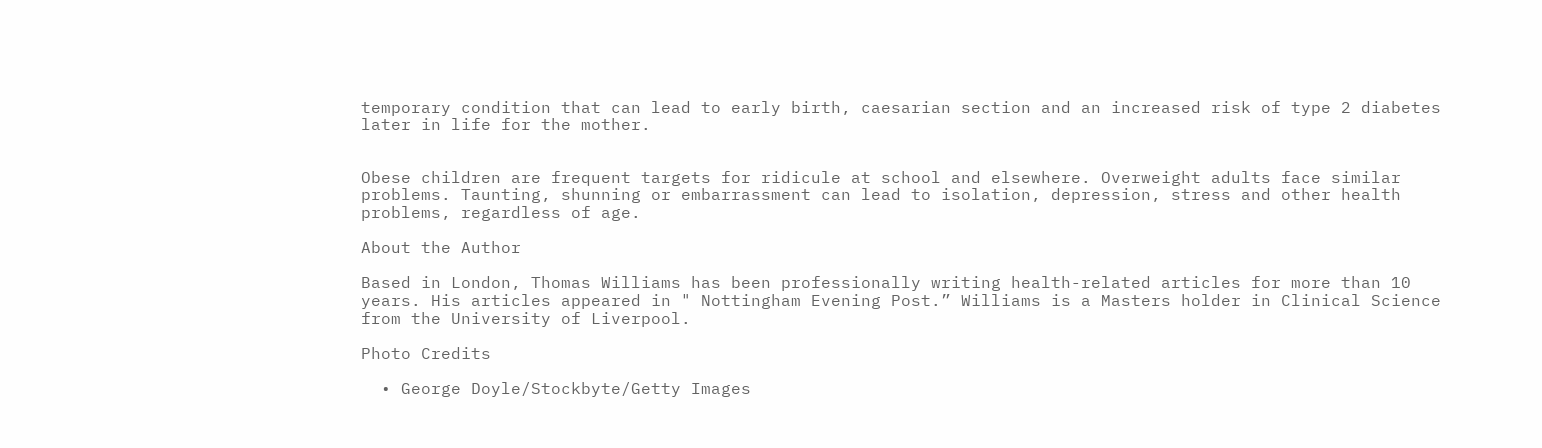temporary condition that can lead to early birth, caesarian section and an increased risk of type 2 diabetes later in life for the mother.


Obese children are frequent targets for ridicule at school and elsewhere. Overweight adults face similar problems. Taunting, shunning or embarrassment can lead to isolation, depression, stress and other health problems, regardless of age.

About the Author

Based in London, Thomas Williams has been professionally writing health-related articles for more than 10 years. His articles appeared in " Nottingham Evening Post.” Williams is a Masters holder in Clinical Science from the University of Liverpool.

Photo Credits

  • George Doyle/Stockbyte/Getty Images